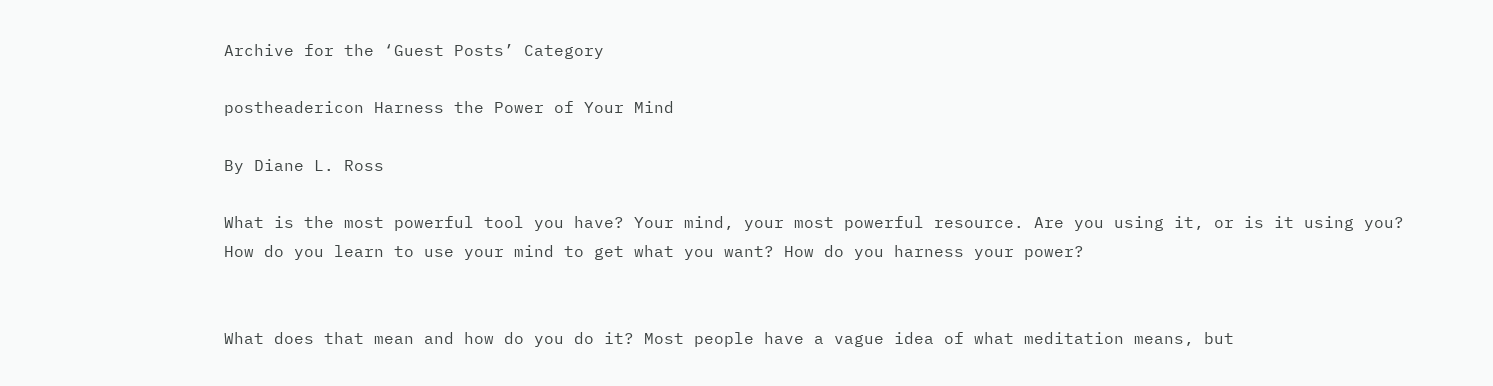Archive for the ‘Guest Posts’ Category

postheadericon Harness the Power of Your Mind

By Diane L. Ross

What is the most powerful tool you have? Your mind, your most powerful resource. Are you using it, or is it using you? How do you learn to use your mind to get what you want? How do you harness your power?


What does that mean and how do you do it? Most people have a vague idea of what meditation means, but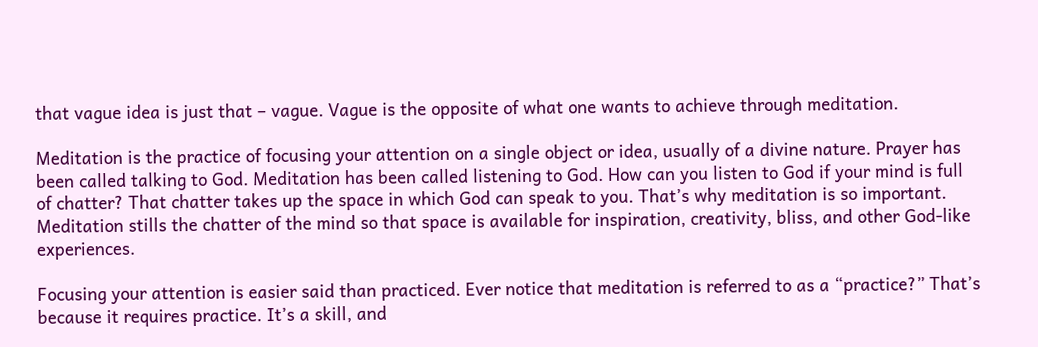that vague idea is just that – vague. Vague is the opposite of what one wants to achieve through meditation.

Meditation is the practice of focusing your attention on a single object or idea, usually of a divine nature. Prayer has been called talking to God. Meditation has been called listening to God. How can you listen to God if your mind is full of chatter? That chatter takes up the space in which God can speak to you. That’s why meditation is so important. Meditation stills the chatter of the mind so that space is available for inspiration, creativity, bliss, and other God-like experiences.

Focusing your attention is easier said than practiced. Ever notice that meditation is referred to as a “practice?” That’s because it requires practice. It’s a skill, and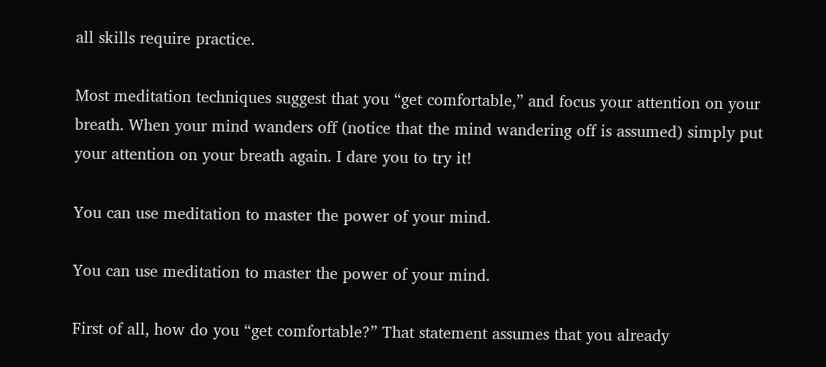all skills require practice.

Most meditation techniques suggest that you “get comfortable,” and focus your attention on your breath. When your mind wanders off (notice that the mind wandering off is assumed) simply put your attention on your breath again. I dare you to try it!

You can use meditation to master the power of your mind.

You can use meditation to master the power of your mind.

First of all, how do you “get comfortable?” That statement assumes that you already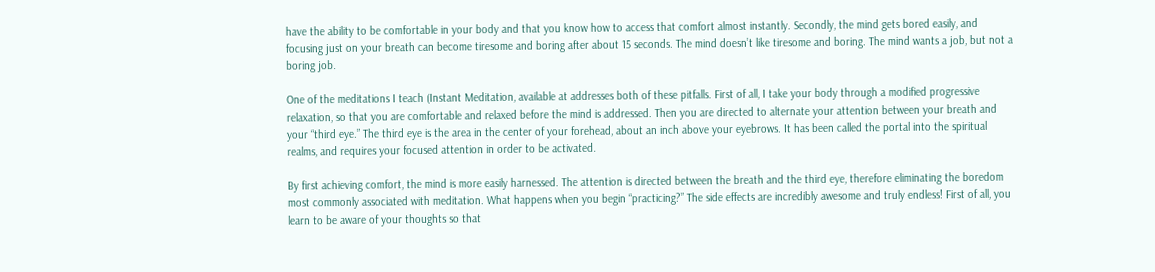have the ability to be comfortable in your body and that you know how to access that comfort almost instantly. Secondly, the mind gets bored easily, and focusing just on your breath can become tiresome and boring after about 15 seconds. The mind doesn’t like tiresome and boring. The mind wants a job, but not a boring job.

One of the meditations I teach (Instant Meditation, available at addresses both of these pitfalls. First of all, I take your body through a modified progressive relaxation, so that you are comfortable and relaxed before the mind is addressed. Then you are directed to alternate your attention between your breath and your “third eye.” The third eye is the area in the center of your forehead, about an inch above your eyebrows. It has been called the portal into the spiritual realms, and requires your focused attention in order to be activated.

By first achieving comfort, the mind is more easily harnessed. The attention is directed between the breath and the third eye, therefore eliminating the boredom most commonly associated with meditation. What happens when you begin “practicing?” The side effects are incredibly awesome and truly endless! First of all, you learn to be aware of your thoughts so that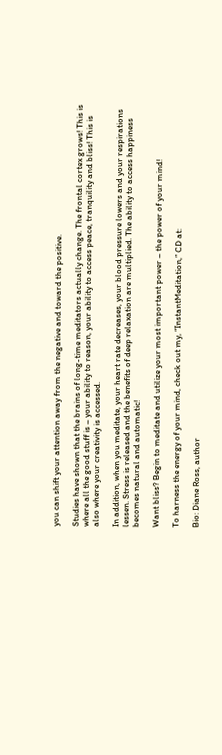you can shift your attention away from the negative and toward the positive.

Studies have shown that the brains of long-time meditators actually change. The frontal cortex grows! This is where all the good stuff is – your ability to reason, your ability to access peace, tranquility and bliss! This is also where your creativity is accessed.

In addition, when you meditate, your heart rate decreases, your blood pressure lowers and your respirations lessen. Stress is released and the benefits of deep relaxation are multiplied. The ability to access happiness becomes natural and automatic!

Want bliss? Begin to meditate and utilize your most important power – the power of your mind!

To harness the energy of your mind, check out my, “InstantMeditation,” CD at:

Bio: Diane Ross, author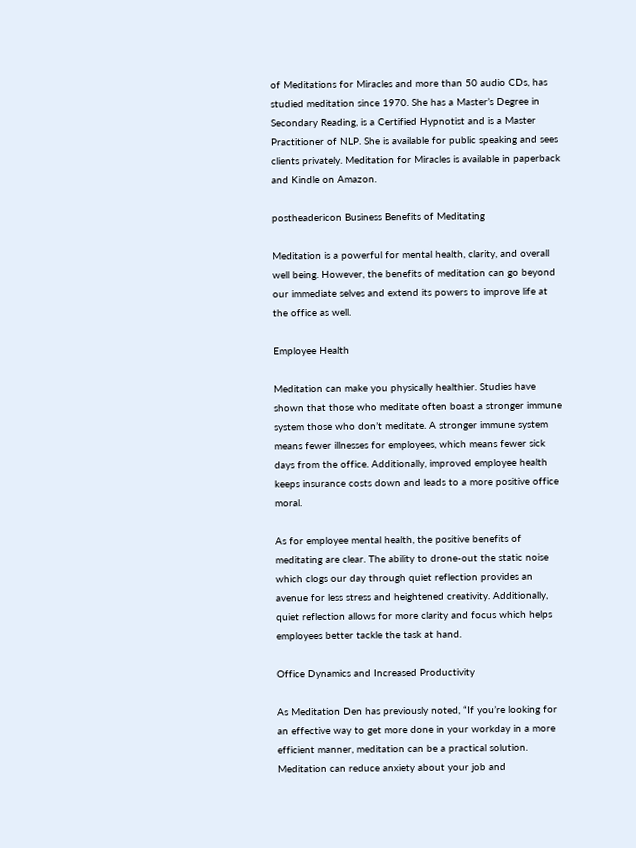of Meditations for Miracles and more than 50 audio CDs, has studied meditation since 1970. She has a Master’s Degree in Secondary Reading, is a Certified Hypnotist and is a Master Practitioner of NLP. She is available for public speaking and sees clients privately. Meditation for Miracles is available in paperback and Kindle on Amazon.

postheadericon Business Benefits of Meditating

Meditation is a powerful for mental health, clarity, and overall well being. However, the benefits of meditation can go beyond our immediate selves and extend its powers to improve life at the office as well.

Employee Health

Meditation can make you physically healthier. Studies have shown that those who meditate often boast a stronger immune system those who don’t meditate. A stronger immune system means fewer illnesses for employees, which means fewer sick days from the office. Additionally, improved employee health keeps insurance costs down and leads to a more positive office moral.

As for employee mental health, the positive benefits of meditating are clear. The ability to drone-out the static noise which clogs our day through quiet reflection provides an avenue for less stress and heightened creativity. Additionally, quiet reflection allows for more clarity and focus which helps employees better tackle the task at hand.

Office Dynamics and Increased Productivity

As Meditation Den has previously noted, “If you’re looking for an effective way to get more done in your workday in a more efficient manner, meditation can be a practical solution. Meditation can reduce anxiety about your job and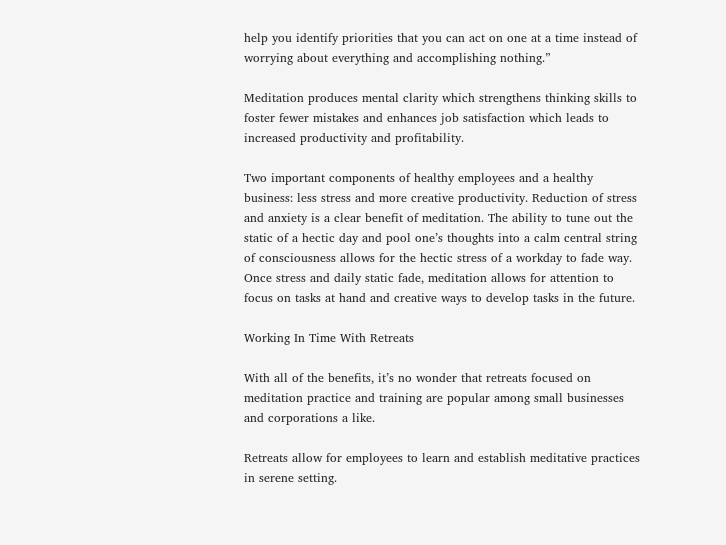help you identify priorities that you can act on one at a time instead of worrying about everything and accomplishing nothing.”

Meditation produces mental clarity which strengthens thinking skills to foster fewer mistakes and enhances job satisfaction which leads to increased productivity and profitability.

Two important components of healthy employees and a healthy business: less stress and more creative productivity. Reduction of stress and anxiety is a clear benefit of meditation. The ability to tune out the static of a hectic day and pool one’s thoughts into a calm central string of consciousness allows for the hectic stress of a workday to fade way. Once stress and daily static fade, meditation allows for attention to focus on tasks at hand and creative ways to develop tasks in the future.

Working In Time With Retreats

With all of the benefits, it’s no wonder that retreats focused on meditation practice and training are popular among small businesses and corporations a like.

Retreats allow for employees to learn and establish meditative practices in serene setting.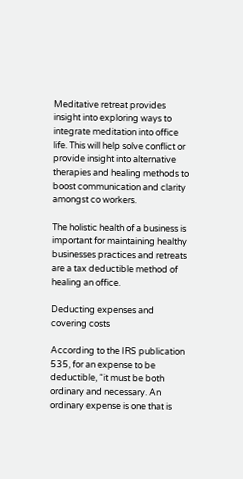Meditative retreat provides insight into exploring ways to integrate meditation into office life. This will help solve conflict or provide insight into alternative therapies and healing methods to boost communication and clarity amongst co workers.

The holistic health of a business is important for maintaining healthy businesses practices and retreats are a tax deductible method of healing an office.

Deducting expenses and covering costs

According to the IRS publication 535, for an expense to be deductible, “it must be both ordinary and necessary. An ordinary expense is one that is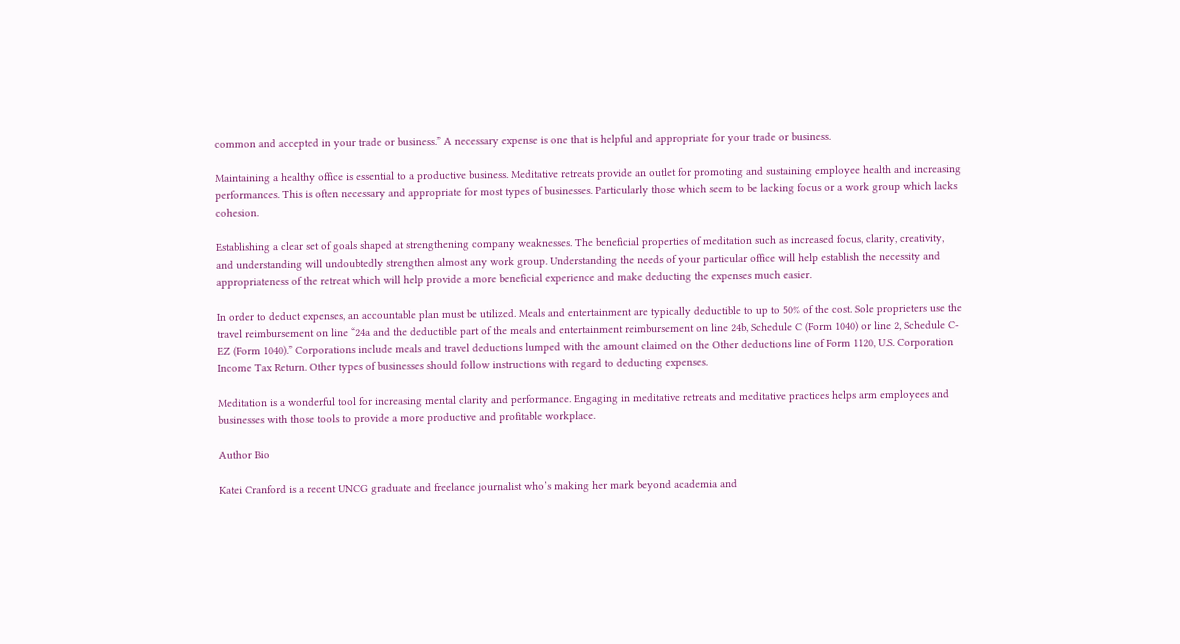common and accepted in your trade or business.” A necessary expense is one that is helpful and appropriate for your trade or business.

Maintaining a healthy office is essential to a productive business. Meditative retreats provide an outlet for promoting and sustaining employee health and increasing performances. This is often necessary and appropriate for most types of businesses. Particularly those which seem to be lacking focus or a work group which lacks cohesion.

Establishing a clear set of goals shaped at strengthening company weaknesses. The beneficial properties of meditation such as increased focus, clarity, creativity, and understanding will undoubtedly strengthen almost any work group. Understanding the needs of your particular office will help establish the necessity and appropriateness of the retreat which will help provide a more beneficial experience and make deducting the expenses much easier.

In order to deduct expenses, an accountable plan must be utilized. Meals and entertainment are typically deductible to up to 50% of the cost. Sole proprieters use the travel reimbursement on line “24a and the deductible part of the meals and entertainment reimbursement on line 24b, Schedule C (Form 1040) or line 2, Schedule C-EZ (Form 1040).” Corporations include meals and travel deductions lumped with the amount claimed on the Other deductions line of Form 1120, U.S. Corporation Income Tax Return. Other types of businesses should follow instructions with regard to deducting expenses.

Meditation is a wonderful tool for increasing mental clarity and performance. Engaging in meditative retreats and meditative practices helps arm employees and businesses with those tools to provide a more productive and profitable workplace.

Author Bio

Katei Cranford is a recent UNCG graduate and freelance journalist who’s making her mark beyond academia and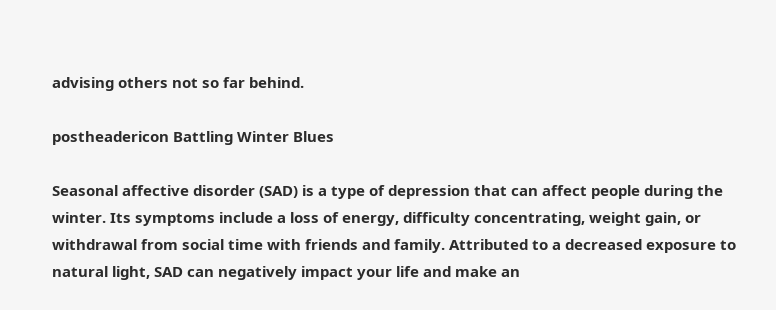advising others not so far behind.

postheadericon Battling Winter Blues

Seasonal affective disorder (SAD) is a type of depression that can affect people during the winter. Its symptoms include a loss of energy, difficulty concentrating, weight gain, or withdrawal from social time with friends and family. Attributed to a decreased exposure to natural light, SAD can negatively impact your life and make an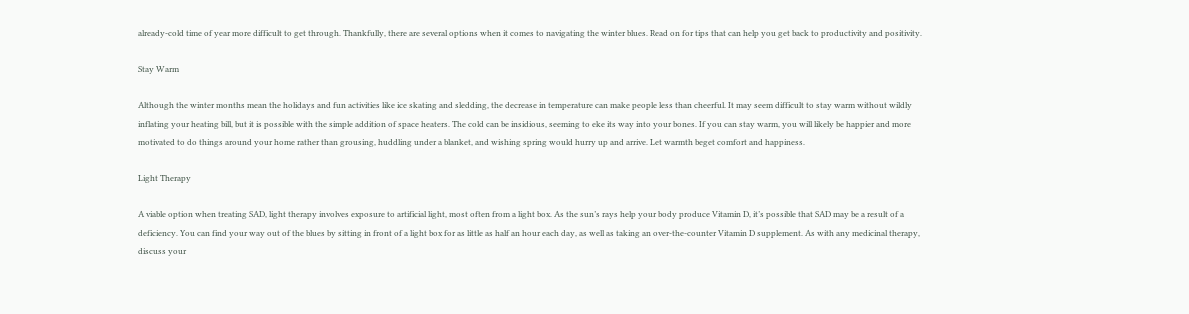already-cold time of year more difficult to get through. Thankfully, there are several options when it comes to navigating the winter blues. Read on for tips that can help you get back to productivity and positivity.

Stay Warm

Although the winter months mean the holidays and fun activities like ice skating and sledding, the decrease in temperature can make people less than cheerful. It may seem difficult to stay warm without wildly inflating your heating bill, but it is possible with the simple addition of space heaters. The cold can be insidious, seeming to eke its way into your bones. If you can stay warm, you will likely be happier and more motivated to do things around your home rather than grousing, huddling under a blanket, and wishing spring would hurry up and arrive. Let warmth beget comfort and happiness.

Light Therapy

A viable option when treating SAD, light therapy involves exposure to artificial light, most often from a light box. As the sun’s rays help your body produce Vitamin D, it’s possible that SAD may be a result of a deficiency. You can find your way out of the blues by sitting in front of a light box for as little as half an hour each day, as well as taking an over-the-counter Vitamin D supplement. As with any medicinal therapy, discuss your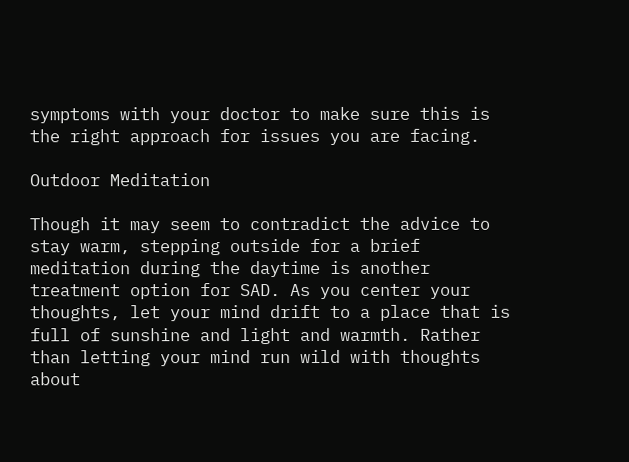symptoms with your doctor to make sure this is the right approach for issues you are facing.

Outdoor Meditation

Though it may seem to contradict the advice to stay warm, stepping outside for a brief meditation during the daytime is another treatment option for SAD. As you center your thoughts, let your mind drift to a place that is full of sunshine and light and warmth. Rather than letting your mind run wild with thoughts about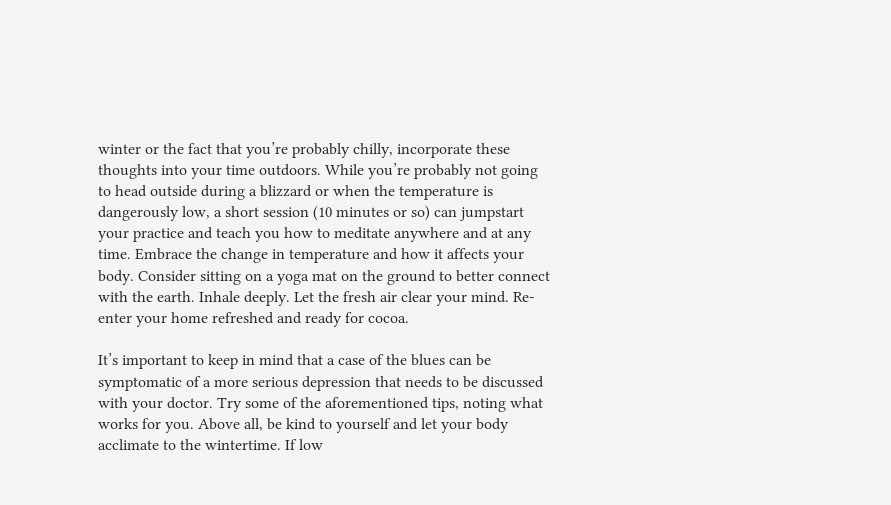winter or the fact that you’re probably chilly, incorporate these thoughts into your time outdoors. While you’re probably not going to head outside during a blizzard or when the temperature is dangerously low, a short session (10 minutes or so) can jumpstart your practice and teach you how to meditate anywhere and at any time. Embrace the change in temperature and how it affects your body. Consider sitting on a yoga mat on the ground to better connect with the earth. Inhale deeply. Let the fresh air clear your mind. Re-enter your home refreshed and ready for cocoa.

It’s important to keep in mind that a case of the blues can be symptomatic of a more serious depression that needs to be discussed with your doctor. Try some of the aforementioned tips, noting what works for you. Above all, be kind to yourself and let your body acclimate to the wintertime. If low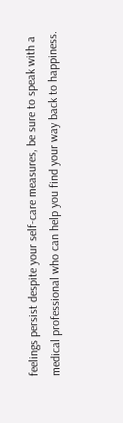feelings persist despite your self-care measures, be sure to speak with a medical professional who can help you find your way back to happiness.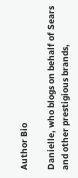Author Bio

Danielle, who blogs on behalf of Sears and other prestigious brands,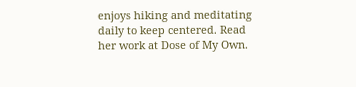enjoys hiking and meditating daily to keep centered. Read her work at Dose of My Own.